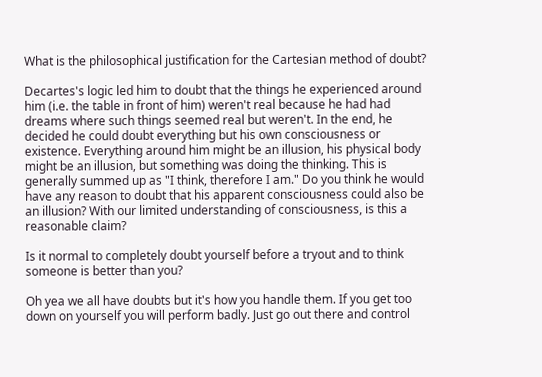What is the philosophical justification for the Cartesian method of doubt?

Decartes's logic led him to doubt that the things he experienced around him (i.e. the table in front of him) weren't real because he had had dreams where such things seemed real but weren't. In the end, he decided he could doubt everything but his own consciousness or existence. Everything around him might be an illusion, his physical body might be an illusion, but something was doing the thinking. This is generally summed up as "I think, therefore I am." Do you think he would have any reason to doubt that his apparent consciousness could also be an illusion? With our limited understanding of consciousness, is this a reasonable claim?

Is it normal to completely doubt yourself before a tryout and to think someone is better than you?

Oh yea we all have doubts but it's how you handle them. If you get too down on yourself you will perform badly. Just go out there and control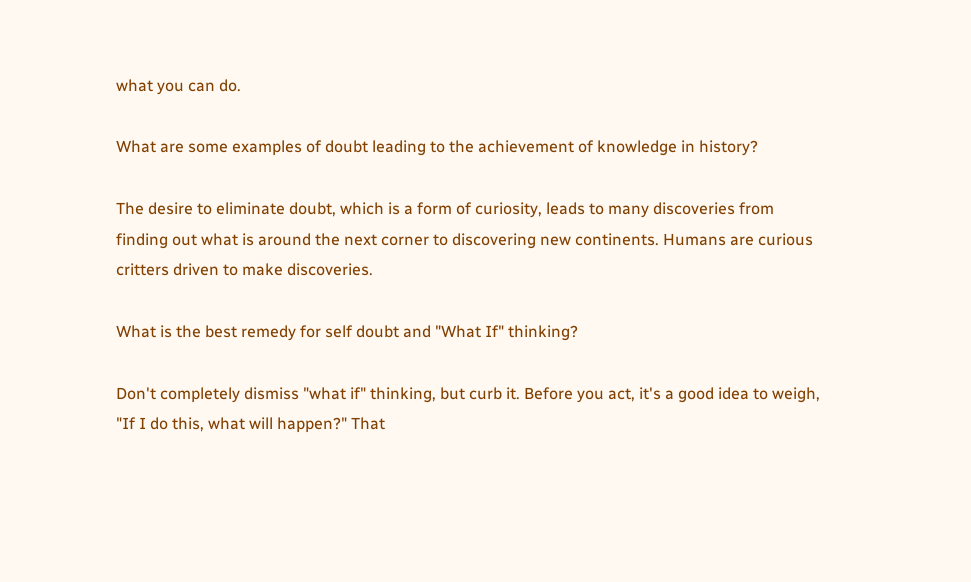what you can do.

What are some examples of doubt leading to the achievement of knowledge in history?

The desire to eliminate doubt, which is a form of curiosity, leads to many discoveries from finding out what is around the next corner to discovering new continents. Humans are curious critters driven to make discoveries.

What is the best remedy for self doubt and "What If" thinking?

Don't completely dismiss "what if" thinking, but curb it. Before you act, it's a good idea to weigh, "If I do this, what will happen?" That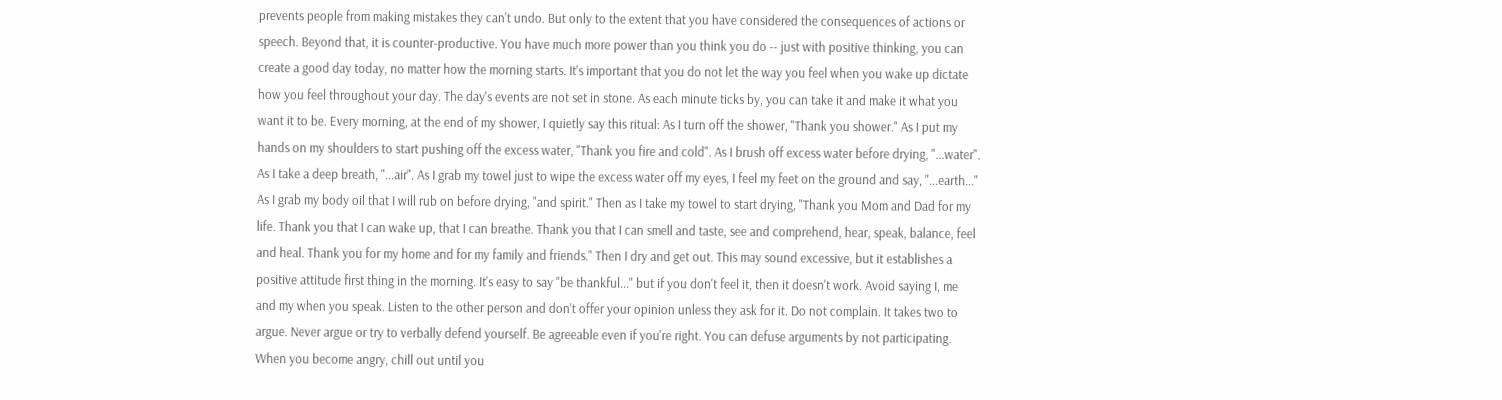prevents people from making mistakes they can't undo. But only to the extent that you have considered the consequences of actions or speech. Beyond that, it is counter-productive. You have much more power than you think you do -- just with positive thinking, you can create a good day today, no matter how the morning starts. It's important that you do not let the way you feel when you wake up dictate how you feel throughout your day. The day's events are not set in stone. As each minute ticks by, you can take it and make it what you want it to be. Every morning, at the end of my shower, I quietly say this ritual: As I turn off the shower, "Thank you shower." As I put my hands on my shoulders to start pushing off the excess water, "Thank you fire and cold". As I brush off excess water before drying, "...water". As I take a deep breath, "...air". As I grab my towel just to wipe the excess water off my eyes, I feel my feet on the ground and say, "...earth..." As I grab my body oil that I will rub on before drying, "and spirit." Then as I take my towel to start drying, "Thank you Mom and Dad for my life. Thank you that I can wake up, that I can breathe. Thank you that I can smell and taste, see and comprehend, hear, speak, balance, feel and heal. Thank you for my home and for my family and friends." Then I dry and get out. This may sound excessive, but it establishes a positive attitude first thing in the morning. It's easy to say "be thankful..." but if you don't feel it, then it doesn't work. Avoid saying I, me and my when you speak. Listen to the other person and don't offer your opinion unless they ask for it. Do not complain. It takes two to argue. Never argue or try to verbally defend yourself. Be agreeable even if you're right. You can defuse arguments by not participating. When you become angry, chill out until you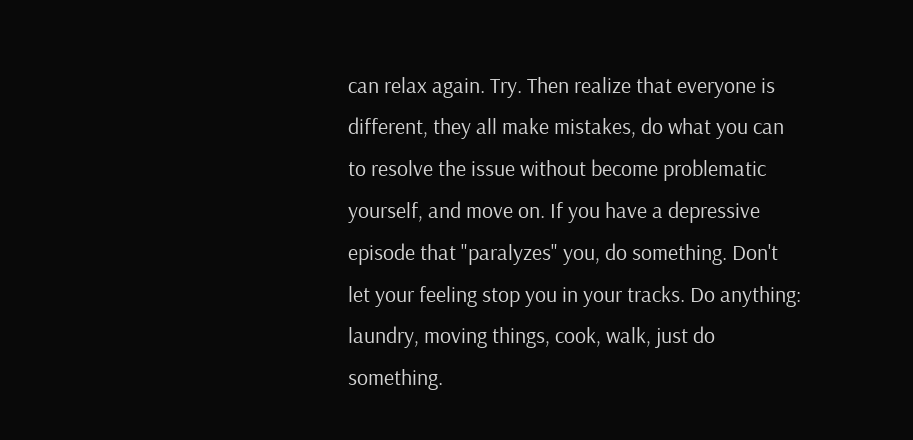can relax again. Try. Then realize that everyone is different, they all make mistakes, do what you can to resolve the issue without become problematic yourself, and move on. If you have a depressive episode that "paralyzes" you, do something. Don't let your feeling stop you in your tracks. Do anything: laundry, moving things, cook, walk, just do something.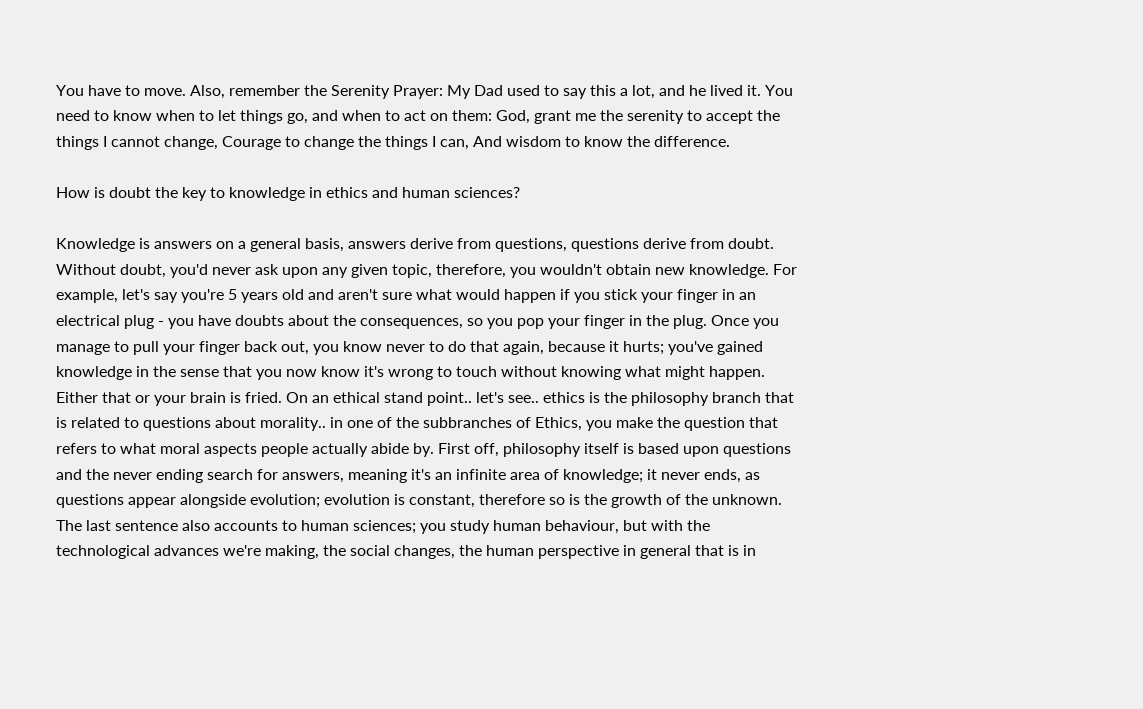You have to move. Also, remember the Serenity Prayer: My Dad used to say this a lot, and he lived it. You need to know when to let things go, and when to act on them: God, grant me the serenity to accept the things I cannot change, Courage to change the things I can, And wisdom to know the difference.

How is doubt the key to knowledge in ethics and human sciences?

Knowledge is answers on a general basis, answers derive from questions, questions derive from doubt. Without doubt, you'd never ask upon any given topic, therefore, you wouldn't obtain new knowledge. For example, let's say you're 5 years old and aren't sure what would happen if you stick your finger in an electrical plug - you have doubts about the consequences, so you pop your finger in the plug. Once you manage to pull your finger back out, you know never to do that again, because it hurts; you've gained knowledge in the sense that you now know it's wrong to touch without knowing what might happen. Either that or your brain is fried. On an ethical stand point.. let's see.. ethics is the philosophy branch that is related to questions about morality.. in one of the subbranches of Ethics, you make the question that refers to what moral aspects people actually abide by. First off, philosophy itself is based upon questions and the never ending search for answers, meaning it's an infinite area of knowledge; it never ends, as questions appear alongside evolution; evolution is constant, therefore so is the growth of the unknown. The last sentence also accounts to human sciences; you study human behaviour, but with the technological advances we're making, the social changes, the human perspective in general that is in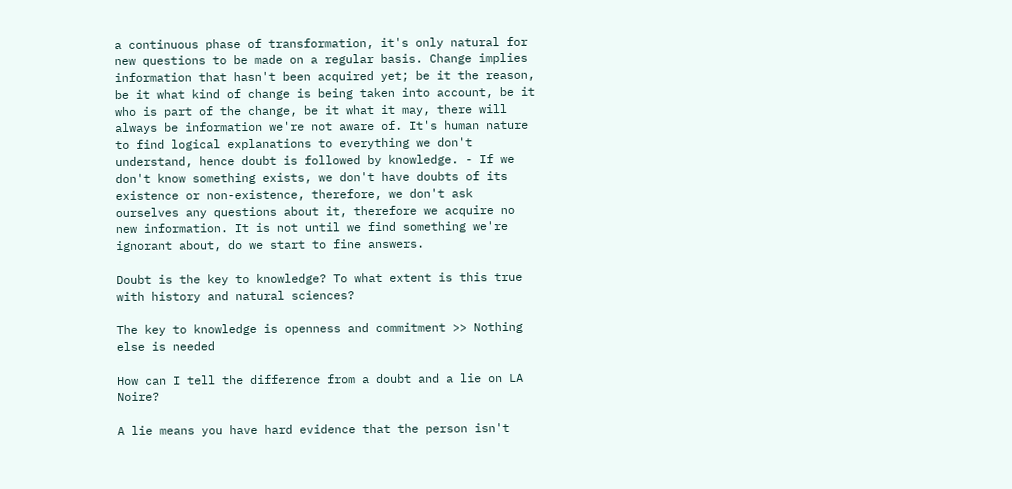a continuous phase of transformation, it's only natural for new questions to be made on a regular basis. Change implies information that hasn't been acquired yet; be it the reason, be it what kind of change is being taken into account, be it who is part of the change, be it what it may, there will always be information we're not aware of. It's human nature to find logical explanations to everything we don't understand, hence doubt is followed by knowledge. - If we don't know something exists, we don't have doubts of its existence or non-existence, therefore, we don't ask ourselves any questions about it, therefore we acquire no new information. It is not until we find something we're ignorant about, do we start to fine answers.

Doubt is the key to knowledge? To what extent is this true with history and natural sciences?

The key to knowledge is openness and commitment >> Nothing else is needed

How can I tell the difference from a doubt and a lie on LA Noire?

A lie means you have hard evidence that the person isn't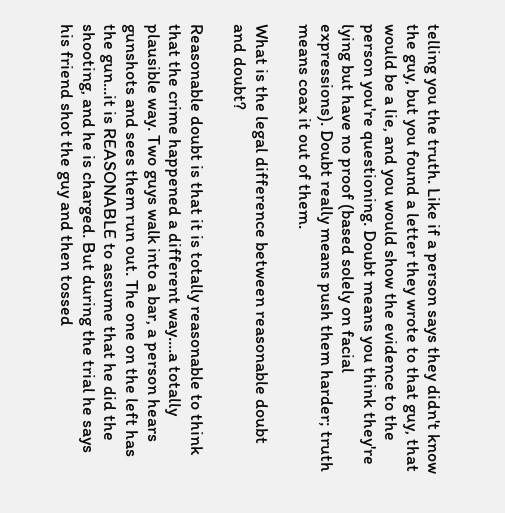telling you the truth. Like if a person says they didn't know the guy, but you found a letter they wrote to that guy, that would be a lie, and you would show the evidence to the person you're questioning. Doubt means you think they're lying but have no proof (based solely on facial expressions). Doubt really means push them harder; truth means coax it out of them.

What is the legal difference between reasonable doubt and doubt?

Reasonable doubt is that it is totally reasonable to think that the crime happened a different way....a totally plausible way. Two guys walk into a bar, a person hears gunshots and sees them run out. The one on the left has the gun...it is REASONABLE to assume that he did the shooting, and he is charged. But during the trial he says his friend shot the guy and then tossed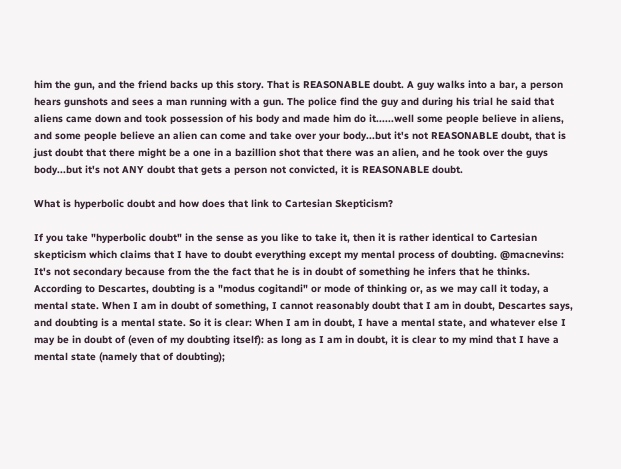him the gun, and the friend backs up this story. That is REASONABLE doubt. A guy walks into a bar, a person hears gunshots and sees a man running with a gun. The police find the guy and during his trial he said that aliens came down and took possession of his body and made him do it......well some people believe in aliens, and some people believe an alien can come and take over your body...but it's not REASONABLE doubt, that is just doubt that there might be a one in a bazillion shot that there was an alien, and he took over the guys body...but it's not ANY doubt that gets a person not convicted, it is REASONABLE doubt.

What is hyperbolic doubt and how does that link to Cartesian Skepticism?

If you take "hyperbolic doubt" in the sense as you like to take it, then it is rather identical to Cartesian skepticism which claims that I have to doubt everything except my mental process of doubting. @macnevins: It's not secondary because from the the fact that he is in doubt of something he infers that he thinks. According to Descartes, doubting is a "modus cogitandi" or mode of thinking or, as we may call it today, a mental state. When I am in doubt of something, I cannot reasonably doubt that I am in doubt, Descartes says, and doubting is a mental state. So it is clear: When I am in doubt, I have a mental state, and whatever else I may be in doubt of (even of my doubting itself): as long as I am in doubt, it is clear to my mind that I have a mental state (namely that of doubting);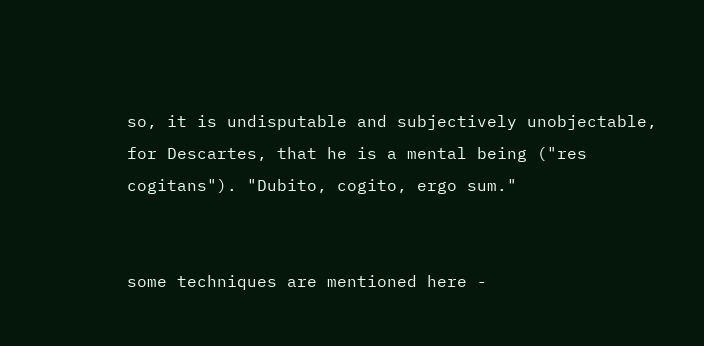so, it is undisputable and subjectively unobjectable, for Descartes, that he is a mental being ("res cogitans"). "Dubito, cogito, ergo sum."


some techniques are mentioned here -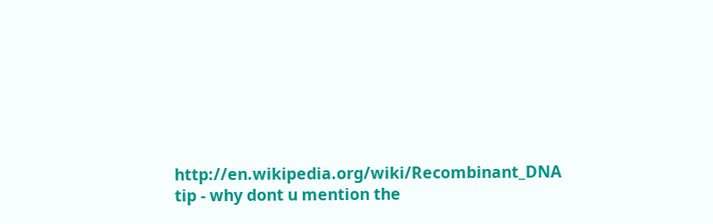http://en.wikipedia.org/wiki/Recombinant_DNA tip - why dont u mention the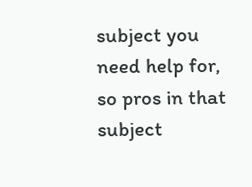subject you need help for, so pros in that subject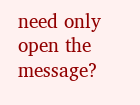need only open the message?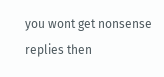you wont get nonsense replies then